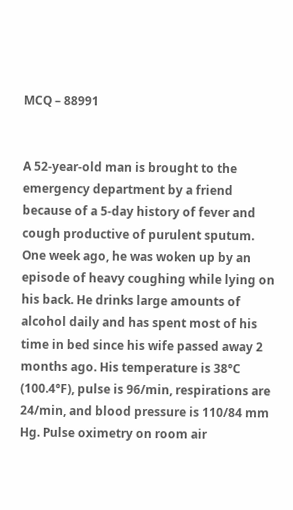MCQ – 88991


A 52-year-old man is brought to the emergency department by a friend because of a 5-day history of fever and cough productive of purulent sputum. One week ago, he was woken up by an episode of heavy coughing while lying on his back. He drinks large amounts of alcohol daily and has spent most of his time in bed since his wife passed away 2 months ago. His temperature is 38°C (100.4°F), pulse is 96/min, respirations are 24/min, and blood pressure is 110/84 mm Hg. Pulse oximetry on room air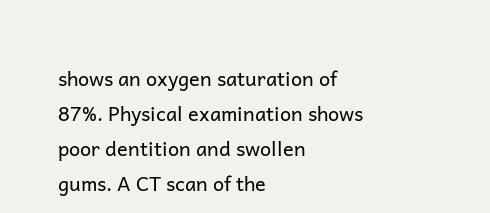shows an oxygen saturation of 87%. Physical examination shows poor dentition and swollen gums. A CT scan of the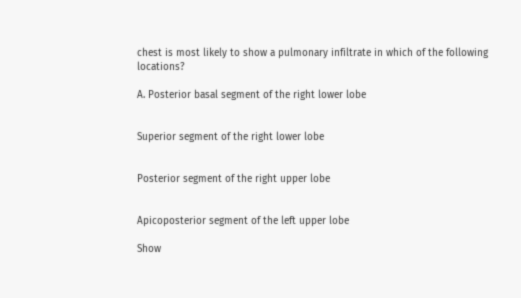chest is most likely to show a pulmonary infiltrate in which of the following locations?

A. Posterior basal segment of the right lower lobe


Superior segment of the right lower lobe


Posterior segment of the right upper lobe


Apicoposterior segment of the left upper lobe

Show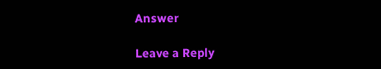Answer

Leave a Reply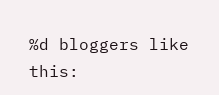%d bloggers like this: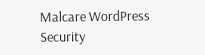Malcare WordPress Security